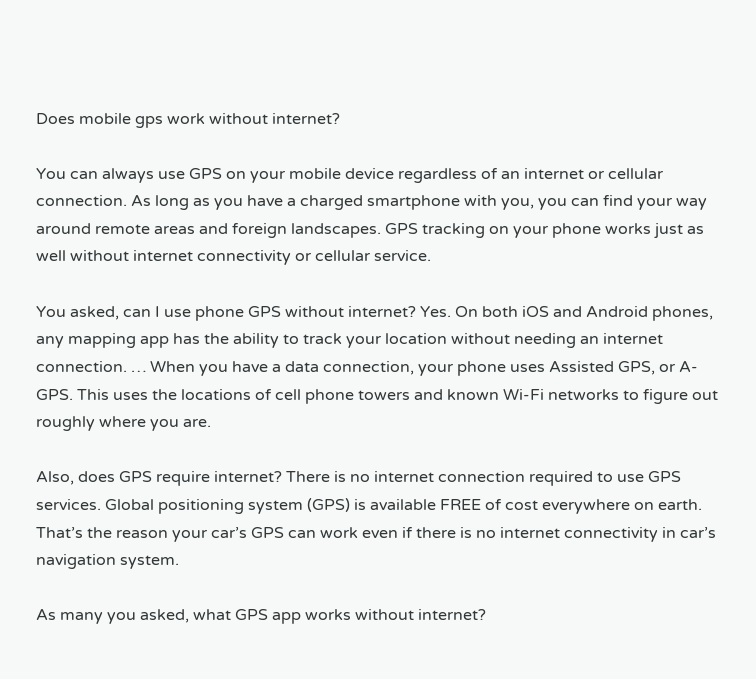Does mobile gps work without internet?

You can always use GPS on your mobile device regardless of an internet or cellular connection. As long as you have a charged smartphone with you, you can find your way around remote areas and foreign landscapes. GPS tracking on your phone works just as well without internet connectivity or cellular service.

You asked, can I use phone GPS without internet? Yes. On both iOS and Android phones, any mapping app has the ability to track your location without needing an internet connection. … When you have a data connection, your phone uses Assisted GPS, or A-GPS. This uses the locations of cell phone towers and known Wi-Fi networks to figure out roughly where you are.

Also, does GPS require internet? There is no internet connection required to use GPS services. Global positioning system (GPS) is available FREE of cost everywhere on earth. That’s the reason your car’s GPS can work even if there is no internet connectivity in car’s navigation system.

As many you asked, what GPS app works without internet?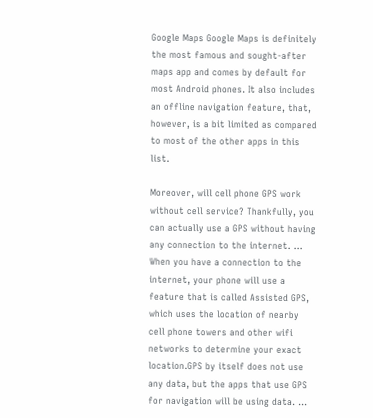Google Maps Google Maps is definitely the most famous and sought-after maps app and comes by default for most Android phones. It also includes an offline navigation feature, that, however, is a bit limited as compared to most of the other apps in this list.

Moreover, will cell phone GPS work without cell service? Thankfully, you can actually use a GPS without having any connection to the internet. … When you have a connection to the internet, your phone will use a feature that is called Assisted GPS, which uses the location of nearby cell phone towers and other wifi networks to determine your exact location.GPS by itself does not use any data, but the apps that use GPS for navigation will be using data. …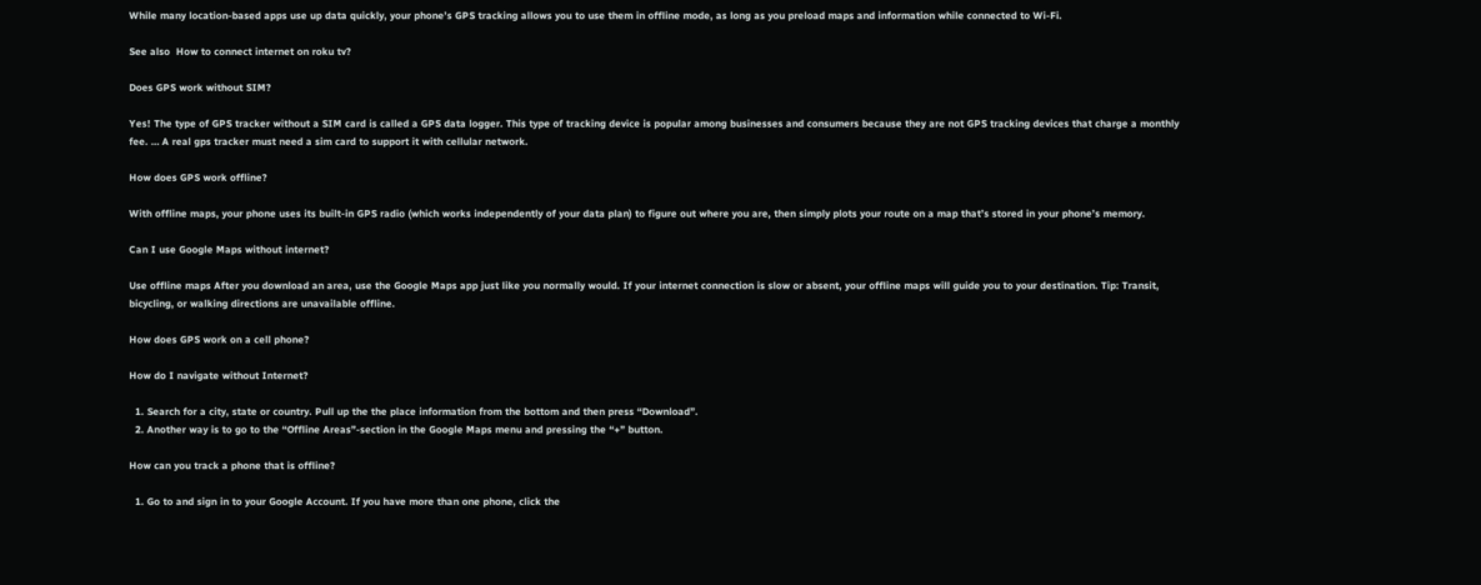While many location-based apps use up data quickly, your phone’s GPS tracking allows you to use them in offline mode, as long as you preload maps and information while connected to Wi-Fi.

See also  How to connect internet on roku tv?

Does GPS work without SIM?

Yes! The type of GPS tracker without a SIM card is called a GPS data logger. This type of tracking device is popular among businesses and consumers because they are not GPS tracking devices that charge a monthly fee. … A real gps tracker must need a sim card to support it with cellular network.

How does GPS work offline?

With offline maps, your phone uses its built-in GPS radio (which works independently of your data plan) to figure out where you are, then simply plots your route on a map that’s stored in your phone’s memory.

Can I use Google Maps without internet?

Use offline maps After you download an area, use the Google Maps app just like you normally would. If your internet connection is slow or absent, your offline maps will guide you to your destination. Tip: Transit, bicycling, or walking directions are unavailable offline.

How does GPS work on a cell phone?

How do I navigate without Internet?

  1. Search for a city, state or country. Pull up the the place information from the bottom and then press “Download”.
  2. Another way is to go to the “Offline Areas”-section in the Google Maps menu and pressing the “+” button.

How can you track a phone that is offline?

  1. Go to and sign in to your Google Account. If you have more than one phone, click the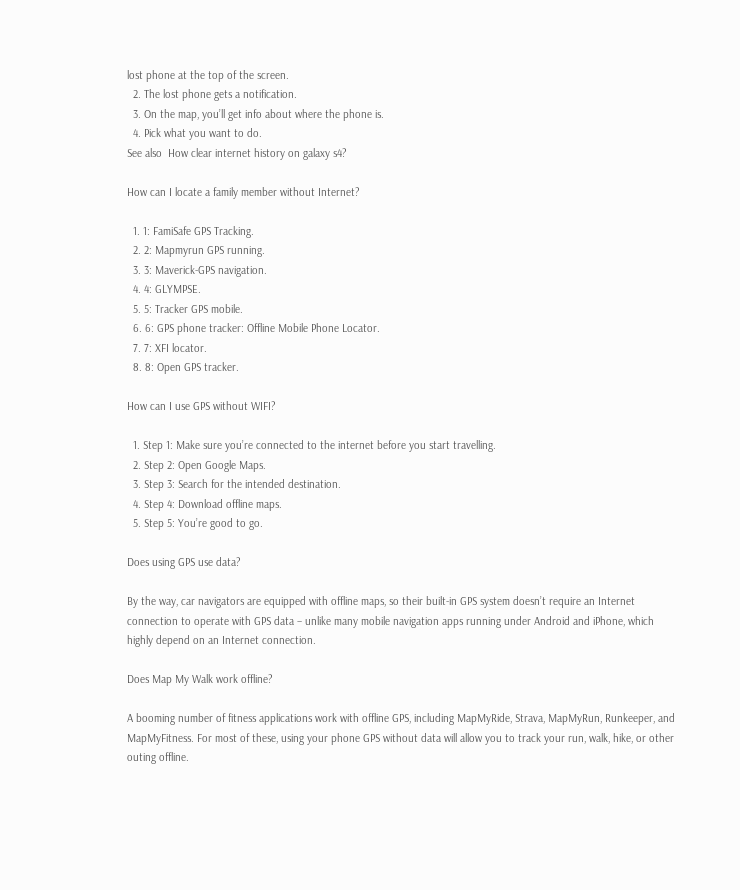lost phone at the top of the screen.
  2. The lost phone gets a notification.
  3. On the map, you’ll get info about where the phone is.
  4. Pick what you want to do.
See also  How clear internet history on galaxy s4?

How can I locate a family member without Internet?

  1. 1: FamiSafe GPS Tracking.
  2. 2: Mapmyrun GPS running.
  3. 3: Maverick-GPS navigation.
  4. 4: GLYMPSE.
  5. 5: Tracker GPS mobile.
  6. 6: GPS phone tracker: Offline Mobile Phone Locator.
  7. 7: XFI locator.
  8. 8: Open GPS tracker.

How can I use GPS without WIFI?

  1. Step 1: Make sure you’re connected to the internet before you start travelling.
  2. Step 2: Open Google Maps.
  3. Step 3: Search for the intended destination.
  4. Step 4: Download offline maps.
  5. Step 5: You’re good to go.

Does using GPS use data?

By the way, car navigators are equipped with offline maps, so their built-in GPS system doesn’t require an Internet connection to operate with GPS data – unlike many mobile navigation apps running under Android and iPhone, which highly depend on an Internet connection.

Does Map My Walk work offline?

A booming number of fitness applications work with offline GPS, including MapMyRide, Strava, MapMyRun, Runkeeper, and MapMyFitness. For most of these, using your phone GPS without data will allow you to track your run, walk, hike, or other outing offline.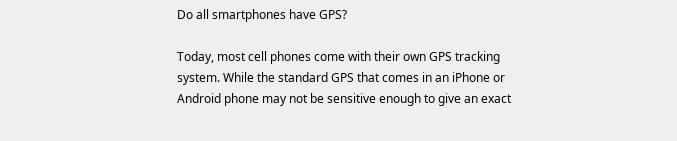Do all smartphones have GPS?

Today, most cell phones come with their own GPS tracking system. While the standard GPS that comes in an iPhone or Android phone may not be sensitive enough to give an exact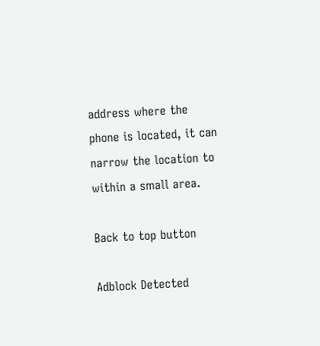address where the phone is located, it can narrow the location to within a small area.

Back to top button

Adblock Detected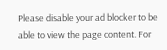Please disable your ad blocker to be able to view the page content. For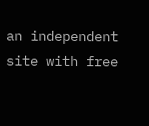an independent site with free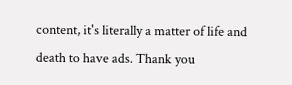content, it's literally a matter of life and death to have ads. Thank you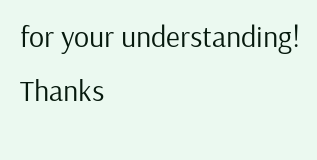for your understanding! Thanks